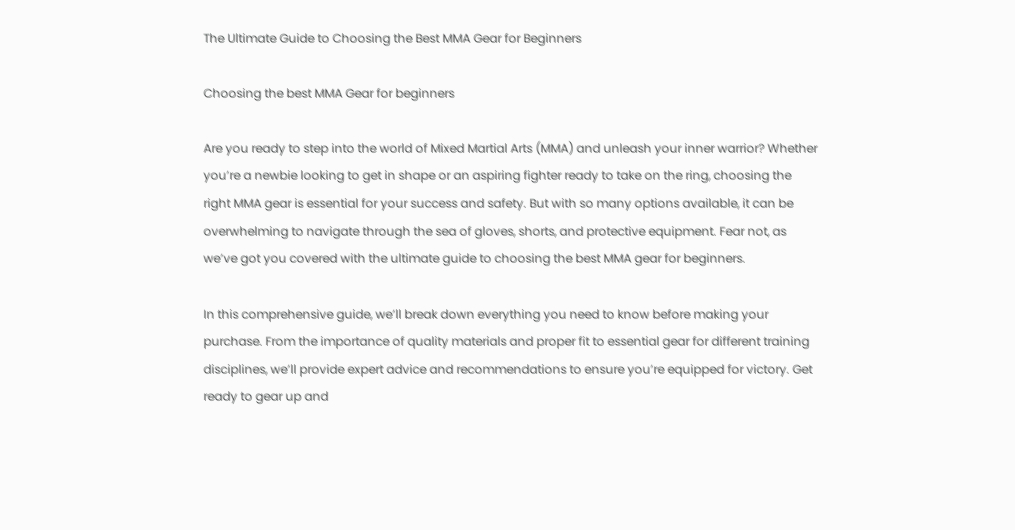The Ultimate Guide to Choosing the Best MMA Gear for Beginners

Choosing the best MMA Gear for beginners

Are you ready to step into the world of Mixed Martial Arts (MMA) and unleash your inner warrior? Whether you’re a newbie looking to get in shape or an aspiring fighter ready to take on the ring, choosing the right MMA gear is essential for your success and safety. But with so many options available, it can be overwhelming to navigate through the sea of gloves, shorts, and protective equipment. Fear not, as we’ve got you covered with the ultimate guide to choosing the best MMA gear for beginners.

In this comprehensive guide, we’ll break down everything you need to know before making your purchase. From the importance of quality materials and proper fit to essential gear for different training disciplines, we’ll provide expert advice and recommendations to ensure you’re equipped for victory. Get ready to gear up and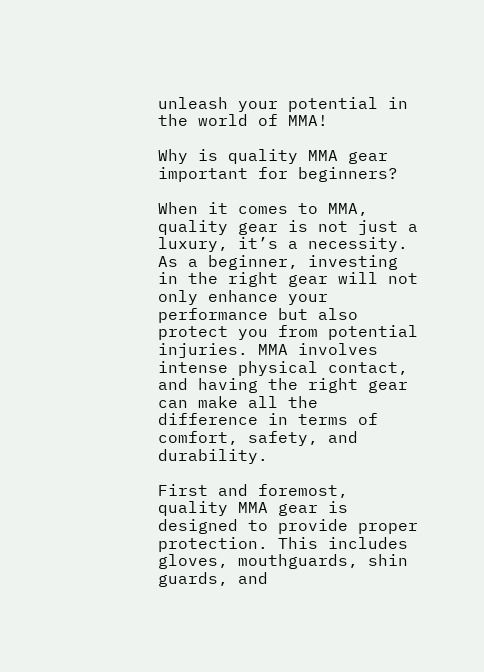unleash your potential in the world of MMA!

Why is quality MMA gear important for beginners?

When it comes to MMA, quality gear is not just a luxury, it’s a necessity. As a beginner, investing in the right gear will not only enhance your performance but also protect you from potential injuries. MMA involves intense physical contact, and having the right gear can make all the difference in terms of comfort, safety, and durability.

First and foremost, quality MMA gear is designed to provide proper protection. This includes gloves, mouthguards, shin guards, and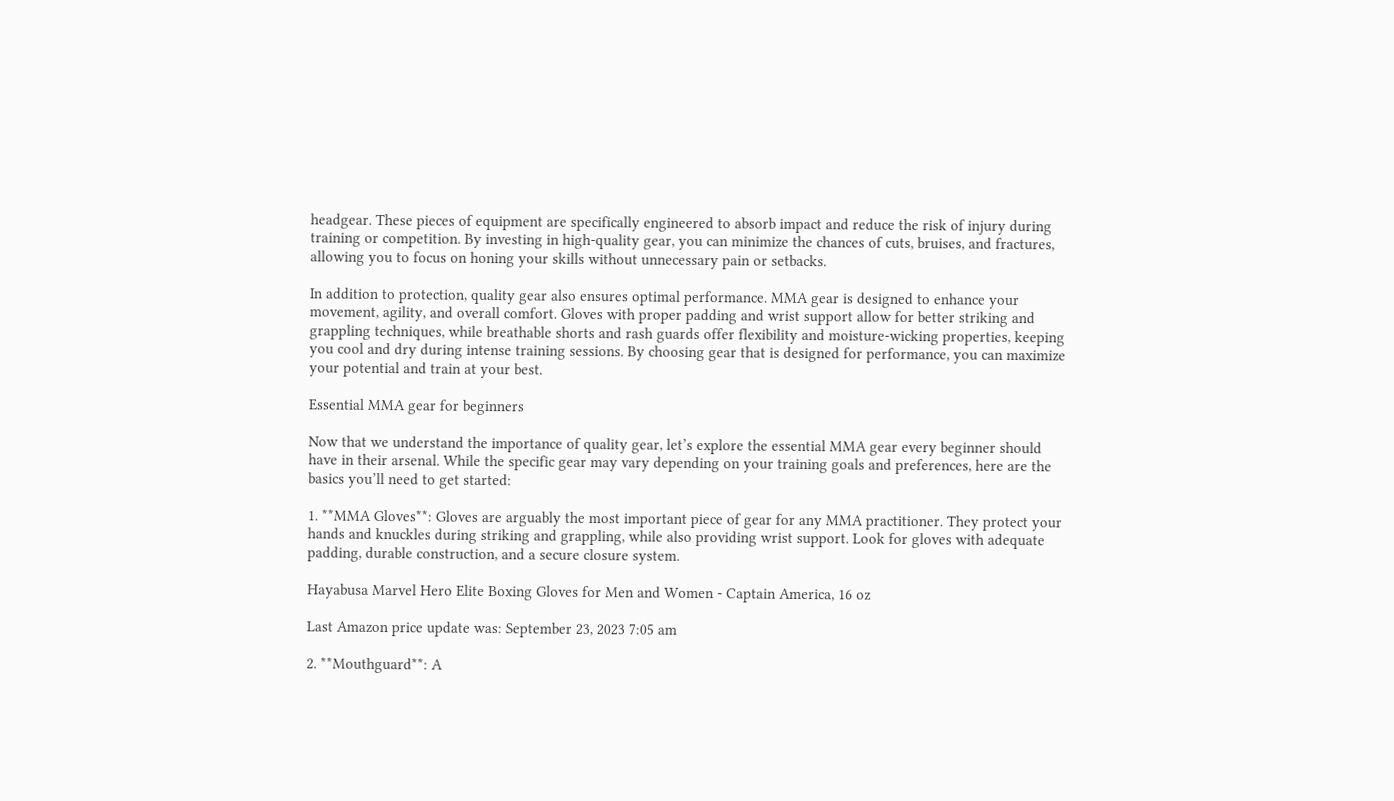headgear. These pieces of equipment are specifically engineered to absorb impact and reduce the risk of injury during training or competition. By investing in high-quality gear, you can minimize the chances of cuts, bruises, and fractures, allowing you to focus on honing your skills without unnecessary pain or setbacks.

In addition to protection, quality gear also ensures optimal performance. MMA gear is designed to enhance your movement, agility, and overall comfort. Gloves with proper padding and wrist support allow for better striking and grappling techniques, while breathable shorts and rash guards offer flexibility and moisture-wicking properties, keeping you cool and dry during intense training sessions. By choosing gear that is designed for performance, you can maximize your potential and train at your best.

Essential MMA gear for beginners

Now that we understand the importance of quality gear, let’s explore the essential MMA gear every beginner should have in their arsenal. While the specific gear may vary depending on your training goals and preferences, here are the basics you’ll need to get started:

1. **MMA Gloves**: Gloves are arguably the most important piece of gear for any MMA practitioner. They protect your hands and knuckles during striking and grappling, while also providing wrist support. Look for gloves with adequate padding, durable construction, and a secure closure system.

Hayabusa Marvel Hero Elite Boxing Gloves for Men and Women - Captain America, 16 oz

Last Amazon price update was: September 23, 2023 7:05 am

2. **Mouthguard**: A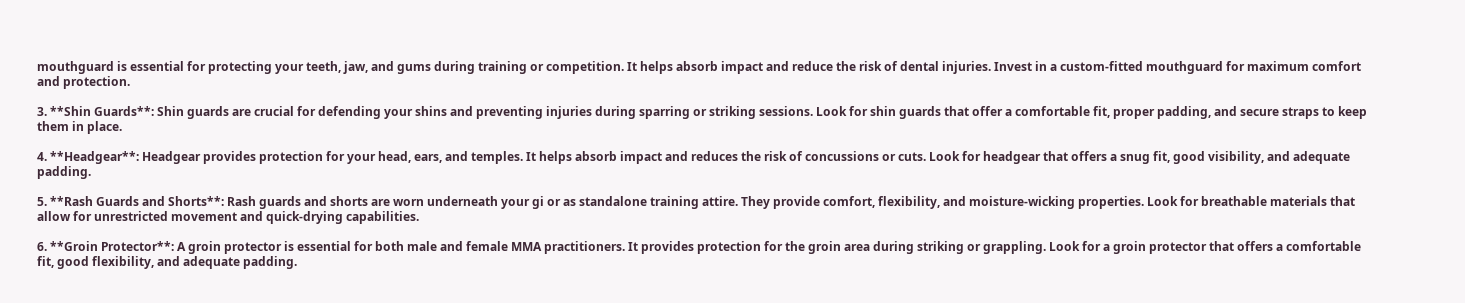mouthguard is essential for protecting your teeth, jaw, and gums during training or competition. It helps absorb impact and reduce the risk of dental injuries. Invest in a custom-fitted mouthguard for maximum comfort and protection.

3. **Shin Guards**: Shin guards are crucial for defending your shins and preventing injuries during sparring or striking sessions. Look for shin guards that offer a comfortable fit, proper padding, and secure straps to keep them in place.

4. **Headgear**: Headgear provides protection for your head, ears, and temples. It helps absorb impact and reduces the risk of concussions or cuts. Look for headgear that offers a snug fit, good visibility, and adequate padding.

5. **Rash Guards and Shorts**: Rash guards and shorts are worn underneath your gi or as standalone training attire. They provide comfort, flexibility, and moisture-wicking properties. Look for breathable materials that allow for unrestricted movement and quick-drying capabilities.

6. **Groin Protector**: A groin protector is essential for both male and female MMA practitioners. It provides protection for the groin area during striking or grappling. Look for a groin protector that offers a comfortable fit, good flexibility, and adequate padding.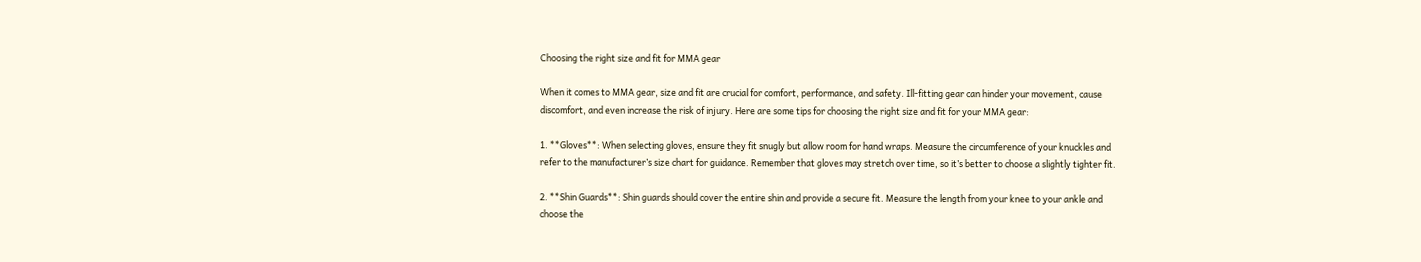Choosing the right size and fit for MMA gear

When it comes to MMA gear, size and fit are crucial for comfort, performance, and safety. Ill-fitting gear can hinder your movement, cause discomfort, and even increase the risk of injury. Here are some tips for choosing the right size and fit for your MMA gear:

1. **Gloves**: When selecting gloves, ensure they fit snugly but allow room for hand wraps. Measure the circumference of your knuckles and refer to the manufacturer’s size chart for guidance. Remember that gloves may stretch over time, so it’s better to choose a slightly tighter fit.

2. **Shin Guards**: Shin guards should cover the entire shin and provide a secure fit. Measure the length from your knee to your ankle and choose the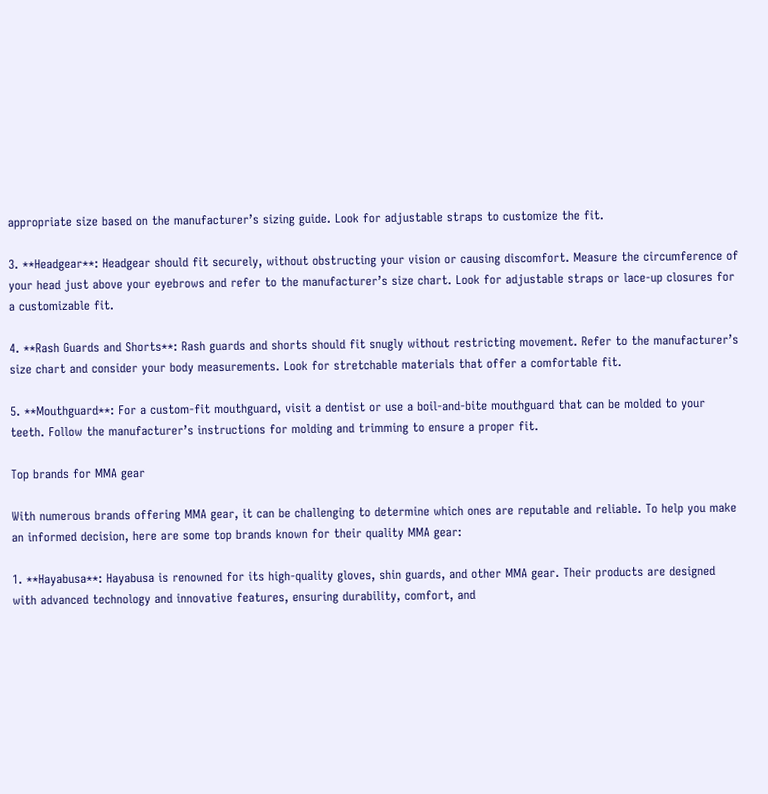appropriate size based on the manufacturer’s sizing guide. Look for adjustable straps to customize the fit.

3. **Headgear**: Headgear should fit securely, without obstructing your vision or causing discomfort. Measure the circumference of your head just above your eyebrows and refer to the manufacturer’s size chart. Look for adjustable straps or lace-up closures for a customizable fit.

4. **Rash Guards and Shorts**: Rash guards and shorts should fit snugly without restricting movement. Refer to the manufacturer’s size chart and consider your body measurements. Look for stretchable materials that offer a comfortable fit.

5. **Mouthguard**: For a custom-fit mouthguard, visit a dentist or use a boil-and-bite mouthguard that can be molded to your teeth. Follow the manufacturer’s instructions for molding and trimming to ensure a proper fit.

Top brands for MMA gear

With numerous brands offering MMA gear, it can be challenging to determine which ones are reputable and reliable. To help you make an informed decision, here are some top brands known for their quality MMA gear:

1. **Hayabusa**: Hayabusa is renowned for its high-quality gloves, shin guards, and other MMA gear. Their products are designed with advanced technology and innovative features, ensuring durability, comfort, and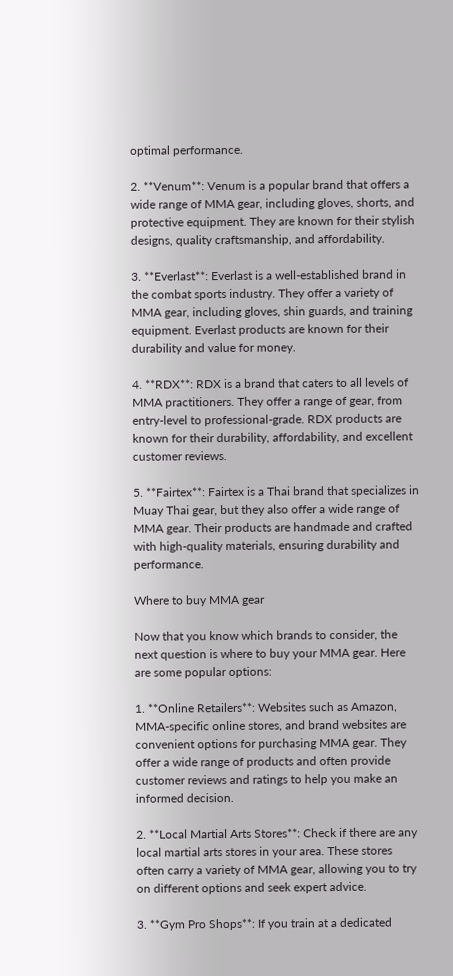optimal performance.

2. **Venum**: Venum is a popular brand that offers a wide range of MMA gear, including gloves, shorts, and protective equipment. They are known for their stylish designs, quality craftsmanship, and affordability.

3. **Everlast**: Everlast is a well-established brand in the combat sports industry. They offer a variety of MMA gear, including gloves, shin guards, and training equipment. Everlast products are known for their durability and value for money.

4. **RDX**: RDX is a brand that caters to all levels of MMA practitioners. They offer a range of gear, from entry-level to professional-grade. RDX products are known for their durability, affordability, and excellent customer reviews.

5. **Fairtex**: Fairtex is a Thai brand that specializes in Muay Thai gear, but they also offer a wide range of MMA gear. Their products are handmade and crafted with high-quality materials, ensuring durability and performance.

Where to buy MMA gear

Now that you know which brands to consider, the next question is where to buy your MMA gear. Here are some popular options:

1. **Online Retailers**: Websites such as Amazon, MMA-specific online stores, and brand websites are convenient options for purchasing MMA gear. They offer a wide range of products and often provide customer reviews and ratings to help you make an informed decision.

2. **Local Martial Arts Stores**: Check if there are any local martial arts stores in your area. These stores often carry a variety of MMA gear, allowing you to try on different options and seek expert advice.

3. **Gym Pro Shops**: If you train at a dedicated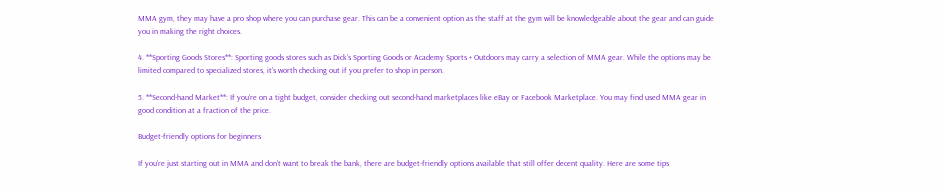MMA gym, they may have a pro shop where you can purchase gear. This can be a convenient option as the staff at the gym will be knowledgeable about the gear and can guide you in making the right choices.

4. **Sporting Goods Stores**: Sporting goods stores such as Dick’s Sporting Goods or Academy Sports + Outdoors may carry a selection of MMA gear. While the options may be limited compared to specialized stores, it’s worth checking out if you prefer to shop in person.

5. **Second-hand Market**: If you’re on a tight budget, consider checking out second-hand marketplaces like eBay or Facebook Marketplace. You may find used MMA gear in good condition at a fraction of the price.

Budget-friendly options for beginners

If you’re just starting out in MMA and don’t want to break the bank, there are budget-friendly options available that still offer decent quality. Here are some tips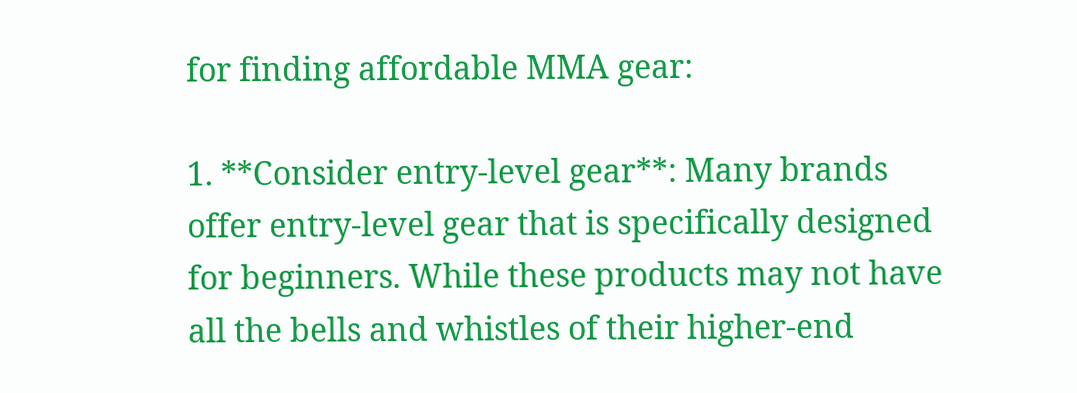for finding affordable MMA gear:

1. **Consider entry-level gear**: Many brands offer entry-level gear that is specifically designed for beginners. While these products may not have all the bells and whistles of their higher-end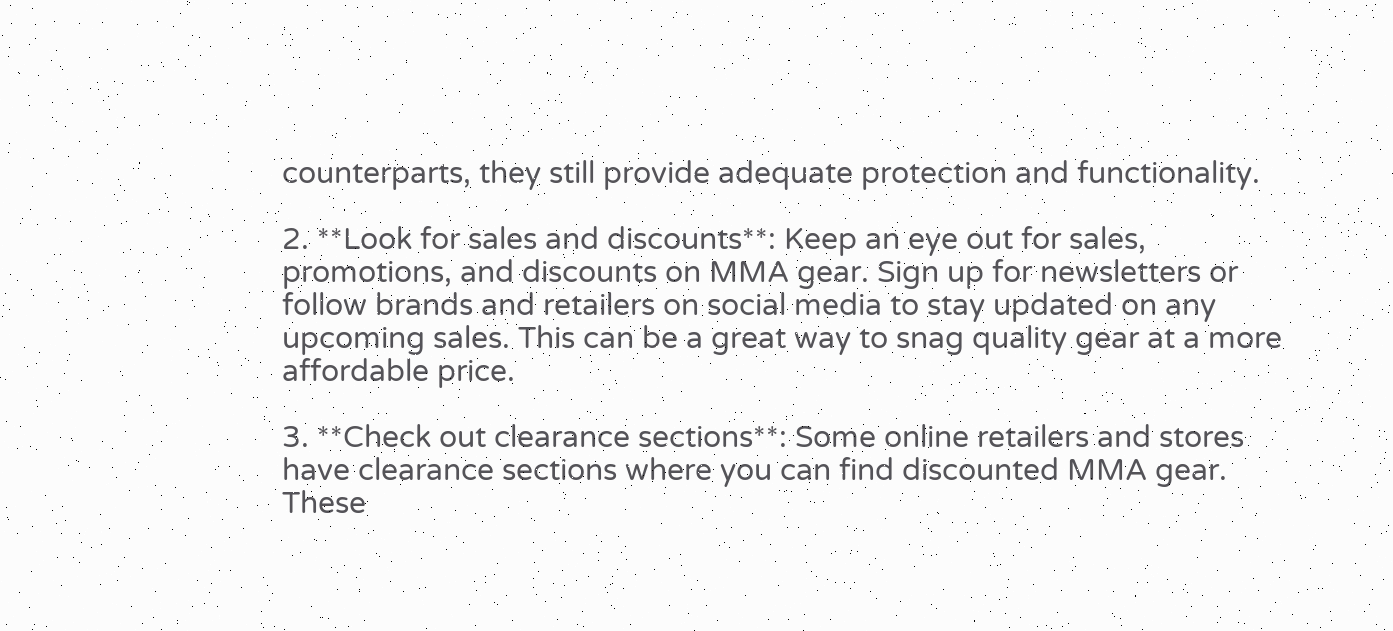counterparts, they still provide adequate protection and functionality.

2. **Look for sales and discounts**: Keep an eye out for sales, promotions, and discounts on MMA gear. Sign up for newsletters or follow brands and retailers on social media to stay updated on any upcoming sales. This can be a great way to snag quality gear at a more affordable price.

3. **Check out clearance sections**: Some online retailers and stores have clearance sections where you can find discounted MMA gear. These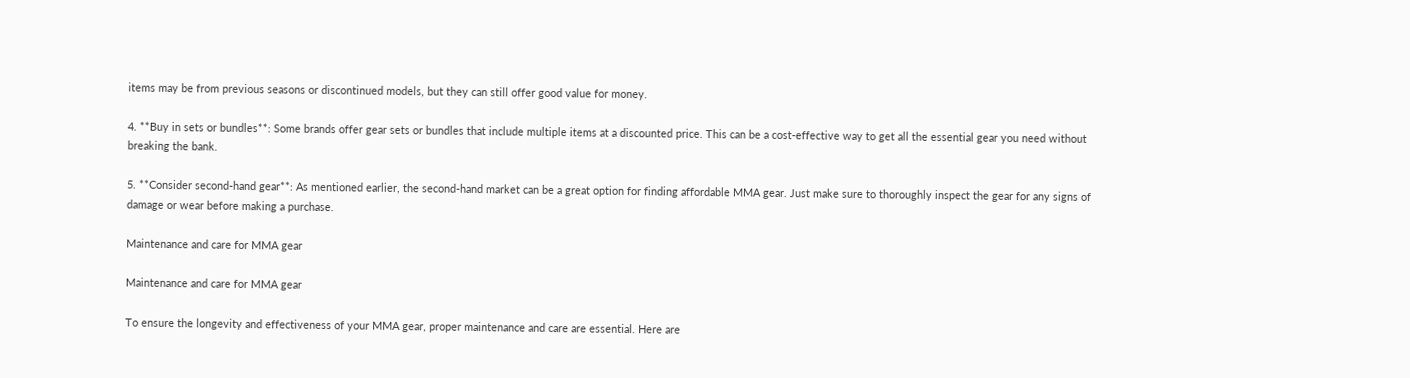items may be from previous seasons or discontinued models, but they can still offer good value for money.

4. **Buy in sets or bundles**: Some brands offer gear sets or bundles that include multiple items at a discounted price. This can be a cost-effective way to get all the essential gear you need without breaking the bank.

5. **Consider second-hand gear**: As mentioned earlier, the second-hand market can be a great option for finding affordable MMA gear. Just make sure to thoroughly inspect the gear for any signs of damage or wear before making a purchase.

Maintenance and care for MMA gear

Maintenance and care for MMA gear

To ensure the longevity and effectiveness of your MMA gear, proper maintenance and care are essential. Here are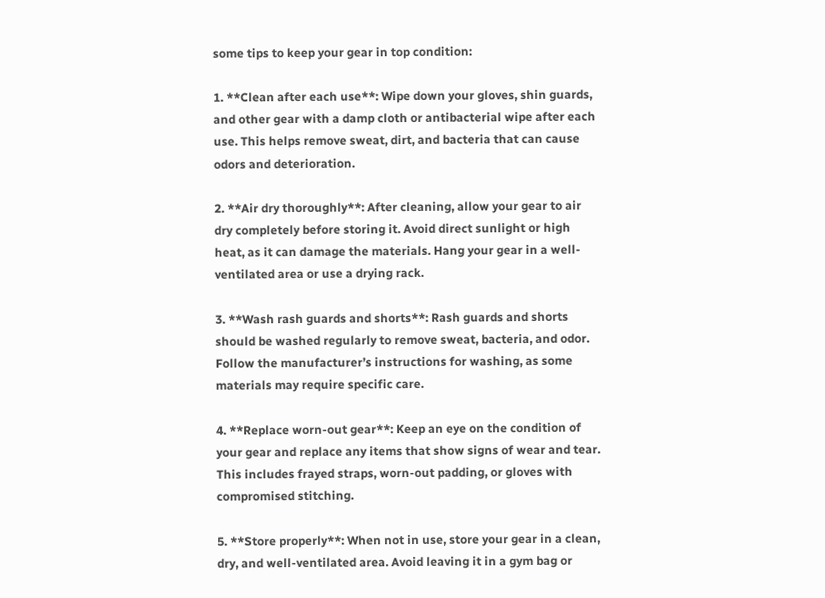some tips to keep your gear in top condition:

1. **Clean after each use**: Wipe down your gloves, shin guards, and other gear with a damp cloth or antibacterial wipe after each use. This helps remove sweat, dirt, and bacteria that can cause odors and deterioration.

2. **Air dry thoroughly**: After cleaning, allow your gear to air dry completely before storing it. Avoid direct sunlight or high heat, as it can damage the materials. Hang your gear in a well-ventilated area or use a drying rack.

3. **Wash rash guards and shorts**: Rash guards and shorts should be washed regularly to remove sweat, bacteria, and odor. Follow the manufacturer’s instructions for washing, as some materials may require specific care.

4. **Replace worn-out gear**: Keep an eye on the condition of your gear and replace any items that show signs of wear and tear. This includes frayed straps, worn-out padding, or gloves with compromised stitching.

5. **Store properly**: When not in use, store your gear in a clean, dry, and well-ventilated area. Avoid leaving it in a gym bag or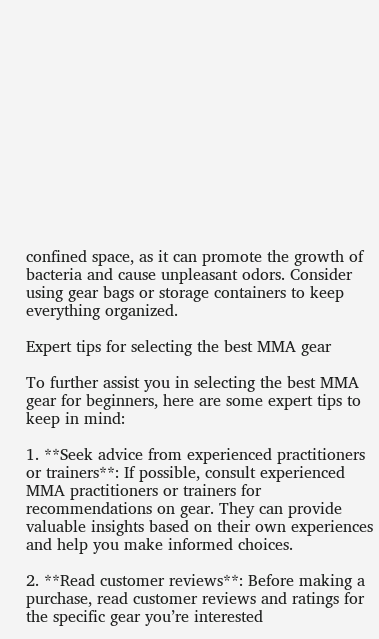confined space, as it can promote the growth of bacteria and cause unpleasant odors. Consider using gear bags or storage containers to keep everything organized.

Expert tips for selecting the best MMA gear

To further assist you in selecting the best MMA gear for beginners, here are some expert tips to keep in mind:

1. **Seek advice from experienced practitioners or trainers**: If possible, consult experienced MMA practitioners or trainers for recommendations on gear. They can provide valuable insights based on their own experiences and help you make informed choices.

2. **Read customer reviews**: Before making a purchase, read customer reviews and ratings for the specific gear you’re interested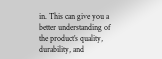in. This can give you a better understanding of the product’s quality, durability, and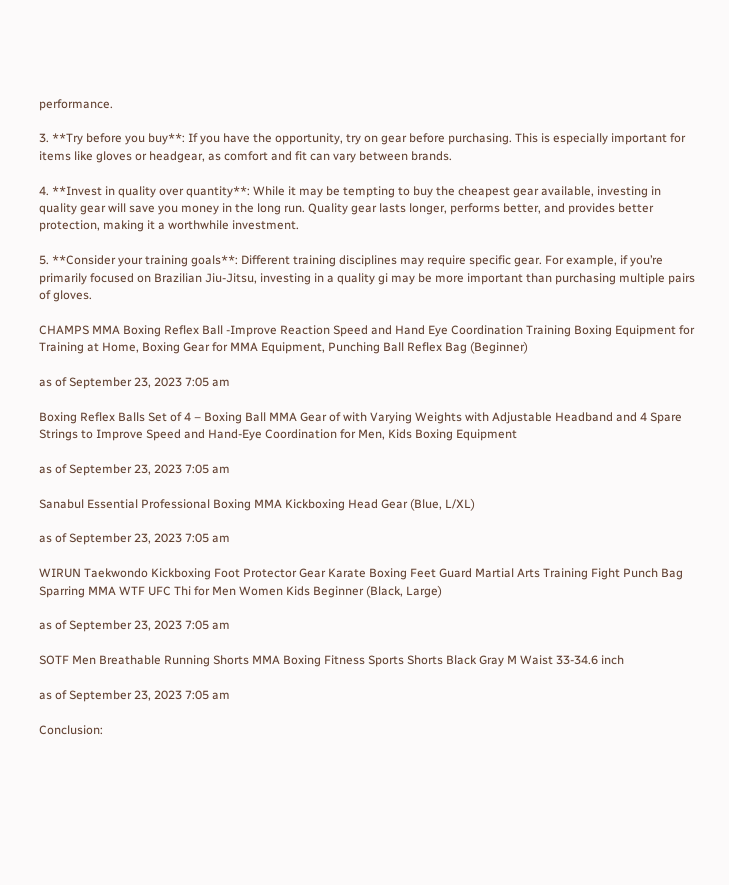performance.

3. **Try before you buy**: If you have the opportunity, try on gear before purchasing. This is especially important for items like gloves or headgear, as comfort and fit can vary between brands.

4. **Invest in quality over quantity**: While it may be tempting to buy the cheapest gear available, investing in quality gear will save you money in the long run. Quality gear lasts longer, performs better, and provides better protection, making it a worthwhile investment.

5. **Consider your training goals**: Different training disciplines may require specific gear. For example, if you’re primarily focused on Brazilian Jiu-Jitsu, investing in a quality gi may be more important than purchasing multiple pairs of gloves.

CHAMPS MMA Boxing Reflex Ball -Improve Reaction Speed and Hand Eye Coordination Training Boxing Equipment for Training at Home, Boxing Gear for MMA Equipment, Punching Ball Reflex Bag (Beginner)

as of September 23, 2023 7:05 am

Boxing Reflex Balls Set of 4 – Boxing Ball MMA Gear of with Varying Weights with Adjustable Headband and 4 Spare Strings to Improve Speed and Hand-Eye Coordination for Men, Kids Boxing Equipment

as of September 23, 2023 7:05 am

Sanabul Essential Professional Boxing MMA Kickboxing Head Gear (Blue, L/XL)

as of September 23, 2023 7:05 am

WIRUN Taekwondo Kickboxing Foot Protector Gear Karate Boxing Feet Guard Martial Arts Training Fight Punch Bag Sparring MMA WTF UFC Thi for Men Women Kids Beginner (Black, Large)

as of September 23, 2023 7:05 am

SOTF Men Breathable Running Shorts MMA Boxing Fitness Sports Shorts Black Gray M Waist 33-34.6 inch

as of September 23, 2023 7:05 am

Conclusion: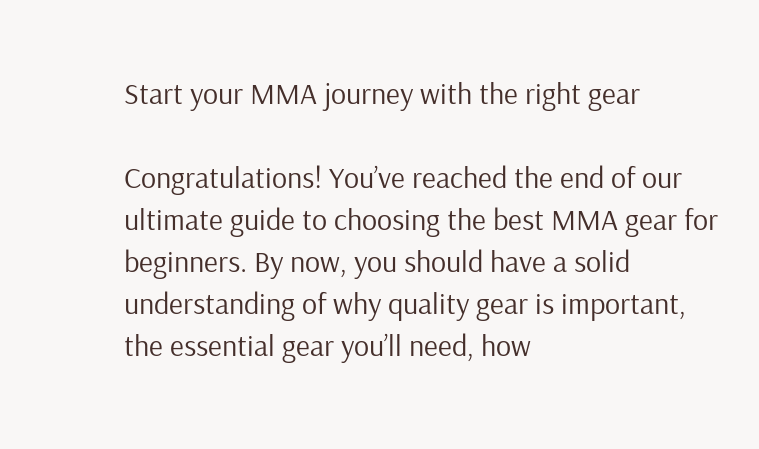Start your MMA journey with the right gear

Congratulations! You’ve reached the end of our ultimate guide to choosing the best MMA gear for beginners. By now, you should have a solid understanding of why quality gear is important, the essential gear you’ll need, how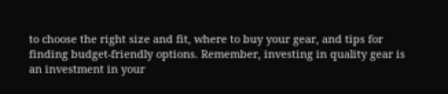to choose the right size and fit, where to buy your gear, and tips for finding budget-friendly options. Remember, investing in quality gear is an investment in your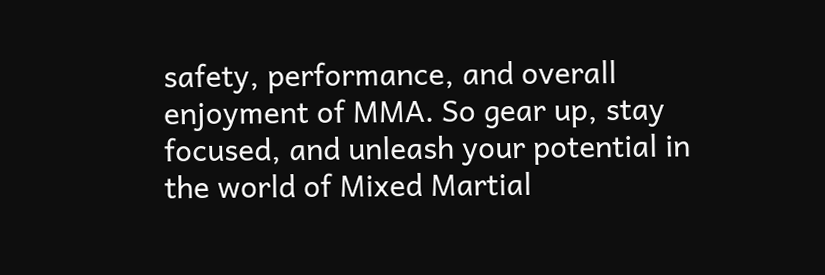safety, performance, and overall enjoyment of MMA. So gear up, stay focused, and unleash your potential in the world of Mixed Martial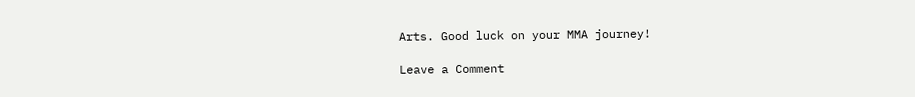Arts. Good luck on your MMA journey!

Leave a Comment